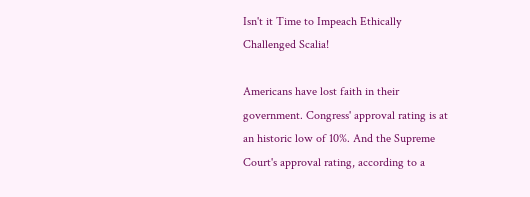Isn't it Time to Impeach Ethically Challenged Scalia!

Americans have lost faith in their government. Congress' approval rating is at an historic low of 10%. And the Supreme Court's approval rating, according to a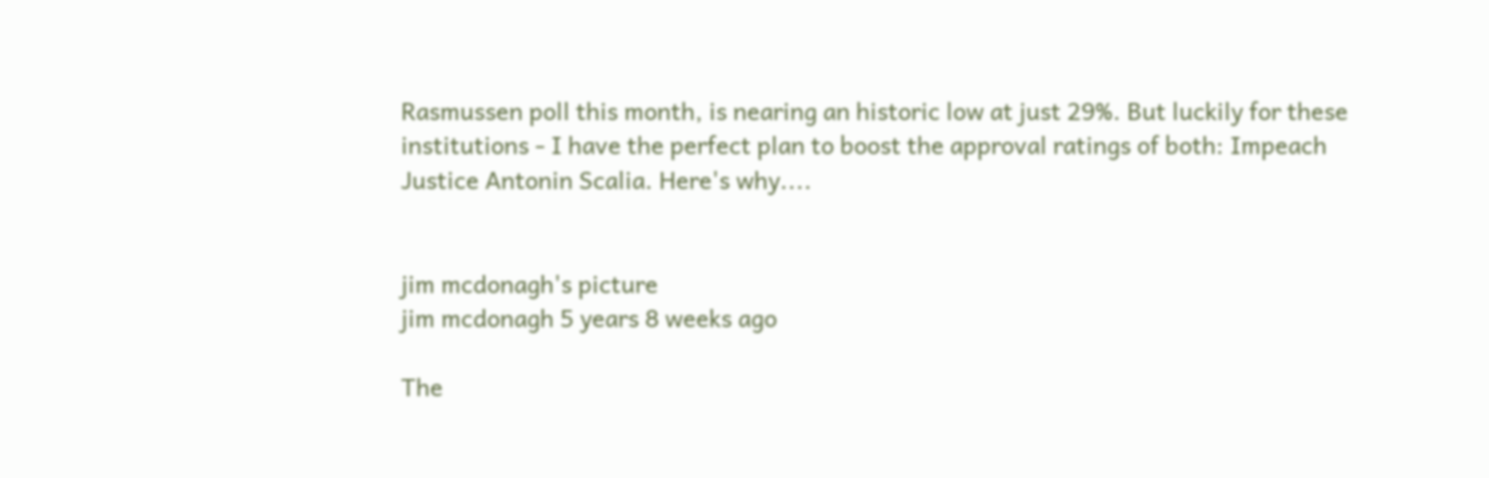Rasmussen poll this month, is nearing an historic low at just 29%. But luckily for these institutions - I have the perfect plan to boost the approval ratings of both: Impeach Justice Antonin Scalia. Here's why....


jim mcdonagh's picture
jim mcdonagh 5 years 8 weeks ago

The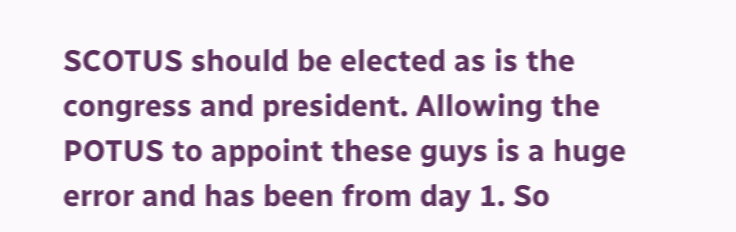SCOTUS should be elected as is the congress and president. Allowing the POTUS to appoint these guys is a huge error and has been from day 1. So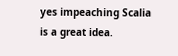yes impeaching Scalia is a great idea.